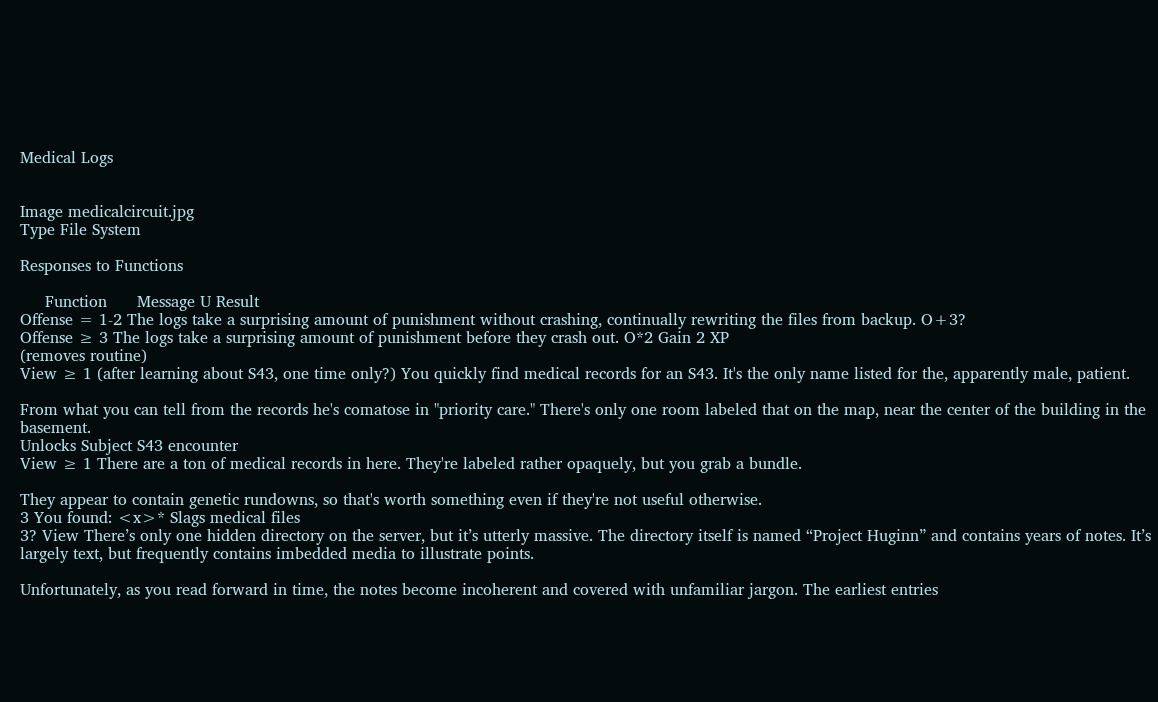Medical Logs


Image medicalcircuit.jpg
Type File System

Responses to Functions

     Function      Message U Result
Offense = 1-2 The logs take a surprising amount of punishment without crashing, continually rewriting the files from backup. O+3?
Offense ≥ 3 The logs take a surprising amount of punishment before they crash out. O*2 Gain 2 XP
(removes routine)
View ≥ 1 (after learning about S43, one time only?) You quickly find medical records for an S43. It's the only name listed for the, apparently male, patient.

From what you can tell from the records he's comatose in "priority care." There's only one room labeled that on the map, near the center of the building in the basement.
Unlocks Subject S43 encounter
View ≥ 1 There are a ton of medical records in here. They're labeled rather opaquely, but you grab a bundle.

They appear to contain genetic rundowns, so that's worth something even if they're not useful otherwise.
3 You found: <x>* Slags medical files
3? View There’s only one hidden directory on the server, but it’s utterly massive. The directory itself is named “Project Huginn” and contains years of notes. It’s largely text, but frequently contains imbedded media to illustrate points.

Unfortunately, as you read forward in time, the notes become incoherent and covered with unfamiliar jargon. The earliest entries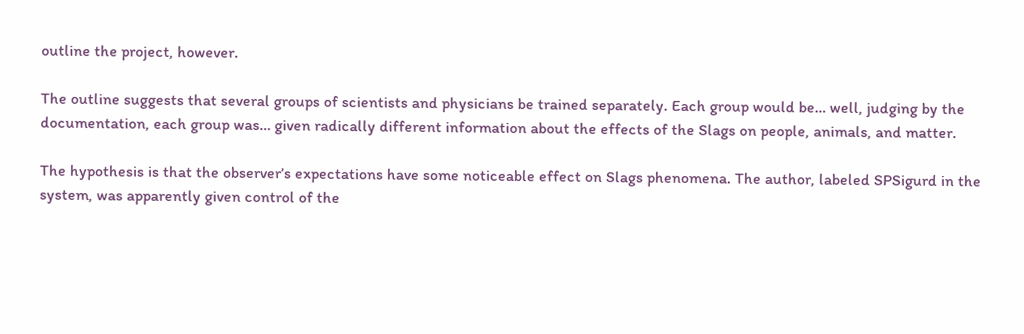outline the project, however.

The outline suggests that several groups of scientists and physicians be trained separately. Each group would be… well, judging by the documentation, each group was… given radically different information about the effects of the Slags on people, animals, and matter.

The hypothesis is that the observer’s expectations have some noticeable effect on Slags phenomena. The author, labeled SPSigurd in the system, was apparently given control of the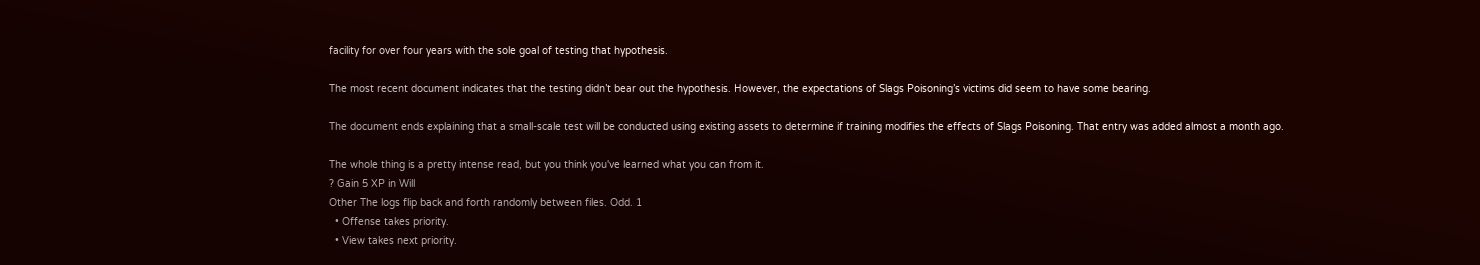facility for over four years with the sole goal of testing that hypothesis.

The most recent document indicates that the testing didn’t bear out the hypothesis. However, the expectations of Slags Poisoning’s victims did seem to have some bearing.

The document ends explaining that a small-scale test will be conducted using existing assets to determine if training modifies the effects of Slags Poisoning. That entry was added almost a month ago.

The whole thing is a pretty intense read, but you think you've learned what you can from it.
? Gain 5 XP in Will
Other The logs flip back and forth randomly between files. Odd. 1
  • Offense takes priority.
  • View takes next priority.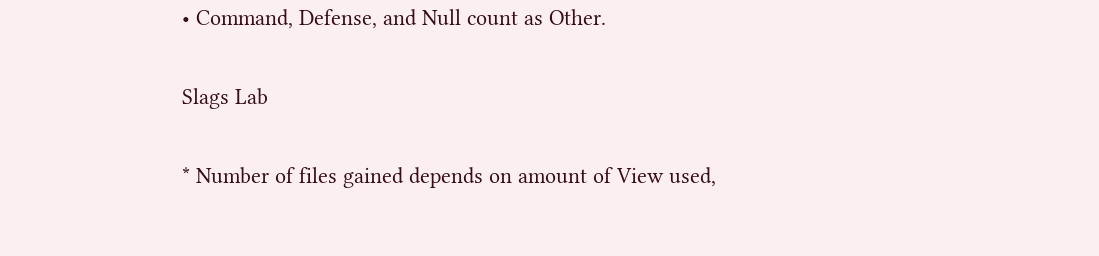• Command, Defense, and Null count as Other.


Slags Lab


* Number of files gained depends on amount of View used,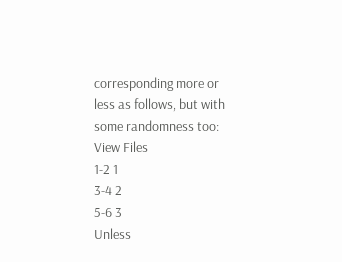corresponding more or less as follows, but with some randomness too:
View Files
1-2 1
3-4 2
5-6 3
Unless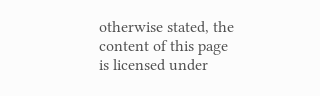otherwise stated, the content of this page is licensed under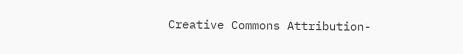Creative Commons Attribution-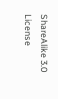ShareAlike 3.0 License